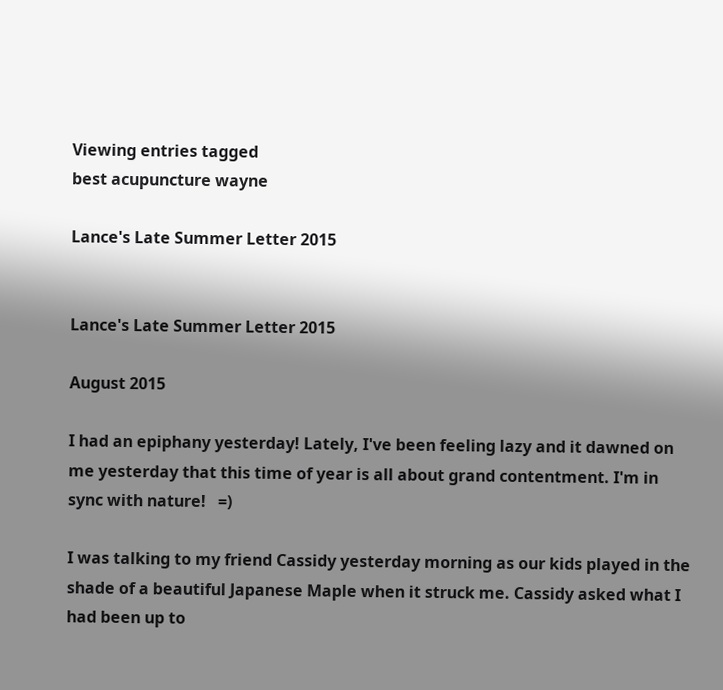Viewing entries tagged
best acupuncture wayne

Lance's Late Summer Letter 2015


Lance's Late Summer Letter 2015

August 2015

I had an epiphany yesterday! Lately, I've been feeling lazy and it dawned on me yesterday that this time of year is all about grand contentment. I'm in sync with nature!   =)

I was talking to my friend Cassidy yesterday morning as our kids played in the shade of a beautiful Japanese Maple when it struck me. Cassidy asked what I had been up to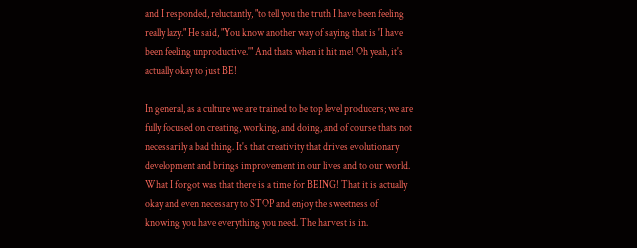and I responded, reluctantly, "to tell you the truth I have been feeling really lazy." He said, "You know another way of saying that is 'I have been feeling unproductive.'" And thats when it hit me! Oh yeah, it's actually okay to just BE!

In general, as a culture we are trained to be top level producers; we are fully focused on creating, working, and doing, and of course thats not necessarily a bad thing. It's that creativity that drives evolutionary development and brings improvement in our lives and to our world. What I forgot was that there is a time for BEING! That it is actually okay and even necessary to STOP and enjoy the sweetness of knowing you have everything you need. The harvest is in.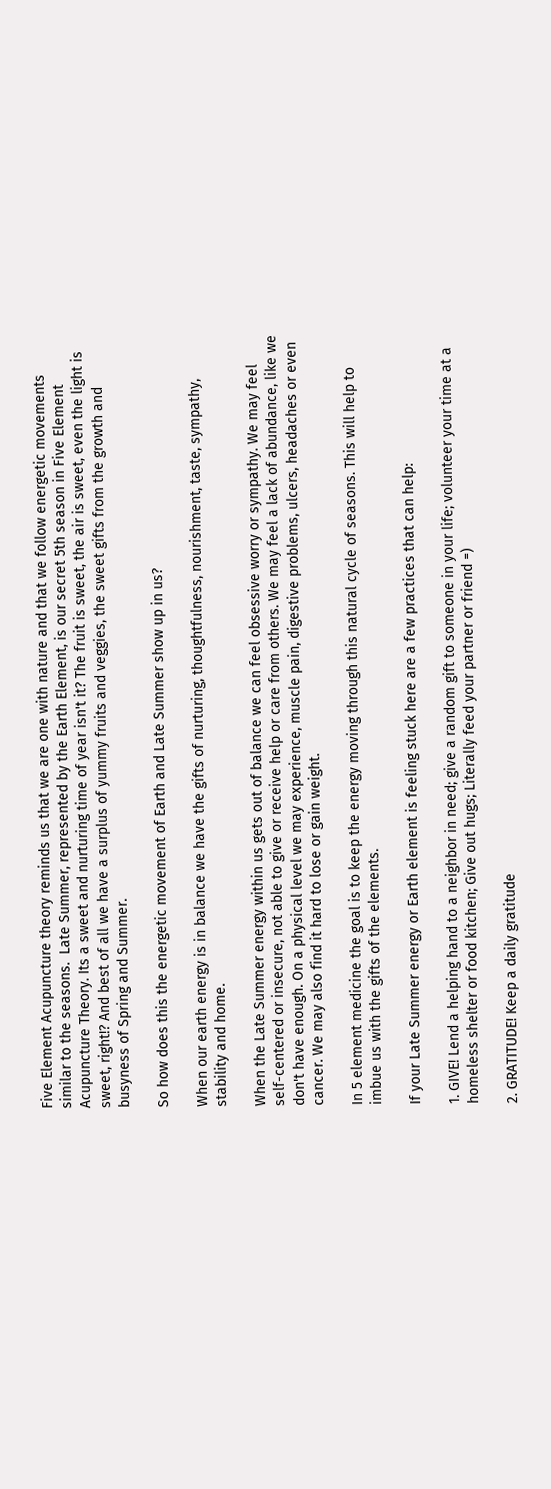Five Element Acupuncture theory reminds us that we are one with nature and that we follow energetic movements similar to the seasons.  Late Summer, represented by the Earth Element, is our secret 5th season in Five Element Acupuncture Theory. Its a sweet and nurturing time of year isn't it? The fruit is sweet, the air is sweet, even the light is sweet, right!? And best of all we have a surplus of yummy fruits and veggies, the sweet gifts from the growth and busyness of Spring and Summer.

So how does this the energetic movement of Earth and Late Summer show up in us?

When our earth energy is in balance we have the gifts of nurturing, thoughtfulness, nourishment, taste, sympathy, stability and home.

When the Late Summer energy within us gets out of balance we can feel obsessive worry or sympathy. We may feel self-centered or insecure, not able to give or receive help or care from others. We may feel a lack of abundance, like we don't have enough. On a physical level we may experience, muscle pain, digestive problems, ulcers, headaches or even cancer. We may also find it hard to lose or gain weight.

In 5 element medicine the goal is to keep the energy moving through this natural cycle of seasons. This will help to imbue us with the gifts of the elements.

If your Late Summer energy or Earth element is feeling stuck here are a few practices that can help:

1. GIVE! Lend a helping hand to a neighbor in need; give a random gift to someone in your life; volunteer your time at a homeless shelter or food kitchen; Give out hugs; Literally feed your partner or friend =)

2. GRATITUDE! Keep a daily gratitude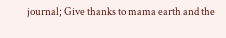journal; Give thanks to mama earth and the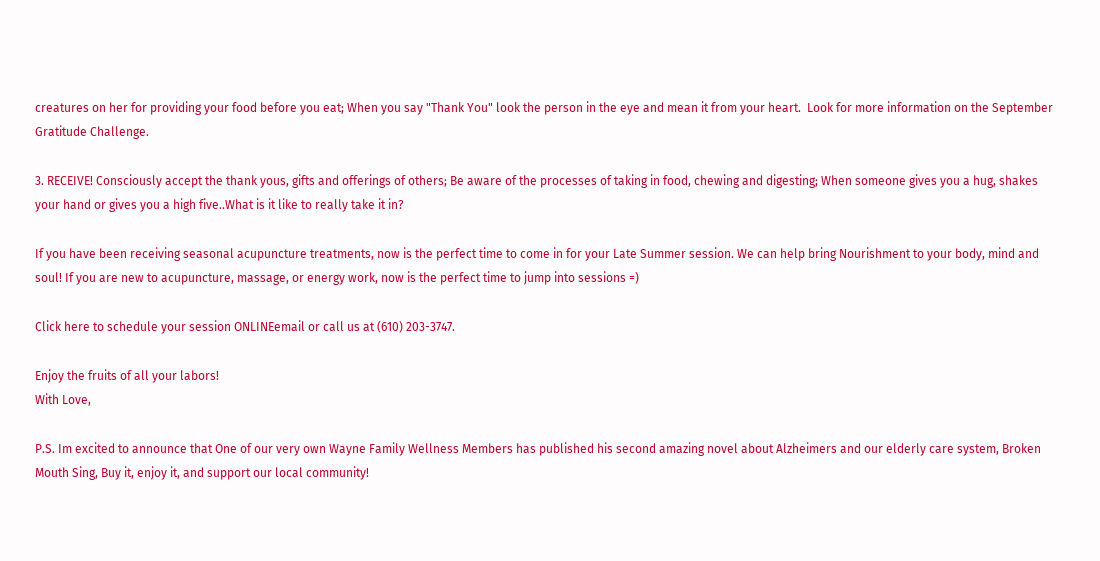creatures on her for providing your food before you eat; When you say "Thank You" look the person in the eye and mean it from your heart.  Look for more information on the September Gratitude Challenge.

3. RECEIVE! Consciously accept the thank yous, gifts and offerings of others; Be aware of the processes of taking in food, chewing and digesting; When someone gives you a hug, shakes your hand or gives you a high five..What is it like to really take it in?

If you have been receiving seasonal acupuncture treatments, now is the perfect time to come in for your Late Summer session. We can help bring Nourishment to your body, mind and soul! If you are new to acupuncture, massage, or energy work, now is the perfect time to jump into sessions =)

Click here to schedule your session ONLINEemail or call us at (610) 203-3747.

Enjoy the fruits of all your labors!
With Love,

P.S. Im excited to announce that One of our very own Wayne Family Wellness Members has published his second amazing novel about Alzheimers and our elderly care system, Broken Mouth Sing, Buy it, enjoy it, and support our local community!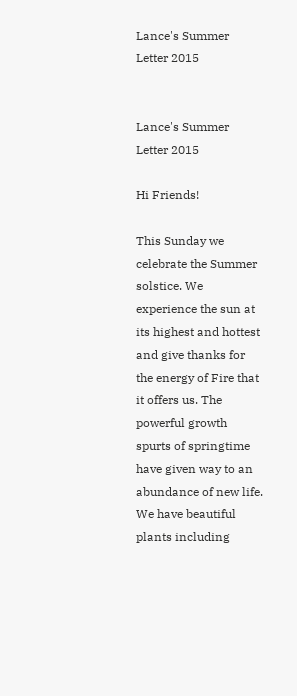Lance's Summer Letter 2015


Lance's Summer Letter 2015

Hi Friends!

This Sunday we celebrate the Summer solstice. We experience the sun at its highest and hottest and give thanks for the energy of Fire that it offers us. The powerful growth spurts of springtime have given way to an abundance of new life. We have beautiful plants including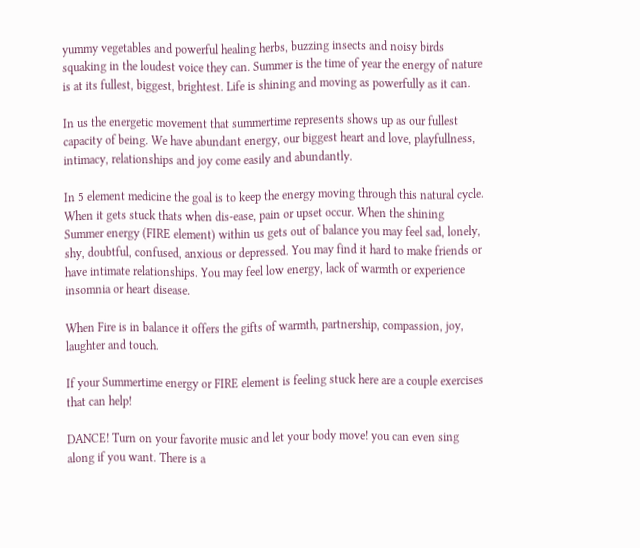yummy vegetables and powerful healing herbs, buzzing insects and noisy birds squaking in the loudest voice they can. Summer is the time of year the energy of nature is at its fullest, biggest, brightest. Life is shining and moving as powerfully as it can.

In us the energetic movement that summertime represents shows up as our fullest capacity of being. We have abundant energy, our biggest heart and love, playfullness, intimacy, relationships and joy come easily and abundantly.

In 5 element medicine the goal is to keep the energy moving through this natural cycle. When it gets stuck thats when dis-ease, pain or upset occur. When the shining Summer energy (FIRE element) within us gets out of balance you may feel sad, lonely, shy, doubtful, confused, anxious or depressed. You may find it hard to make friends or have intimate relationships. You may feel low energy, lack of warmth or experience insomnia or heart disease.

When Fire is in balance it offers the gifts of warmth, partnership, compassion, joy, laughter and touch.

If your Summertime energy or FIRE element is feeling stuck here are a couple exercises that can help!

DANCE! Turn on your favorite music and let your body move! you can even sing along if you want. There is a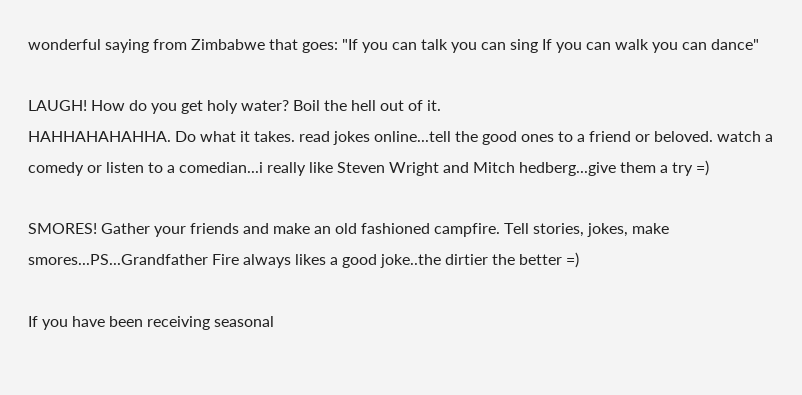wonderful saying from Zimbabwe that goes: "If you can talk you can sing If you can walk you can dance"

LAUGH! How do you get holy water? Boil the hell out of it.
HAHHAHAHAHHA. Do what it takes. read jokes online...tell the good ones to a friend or beloved. watch a comedy or listen to a comedian...i really like Steven Wright and Mitch hedberg...give them a try =)

SMORES! Gather your friends and make an old fashioned campfire. Tell stories, jokes, make smores...PS...Grandfather Fire always likes a good joke..the dirtier the better =)

If you have been receiving seasonal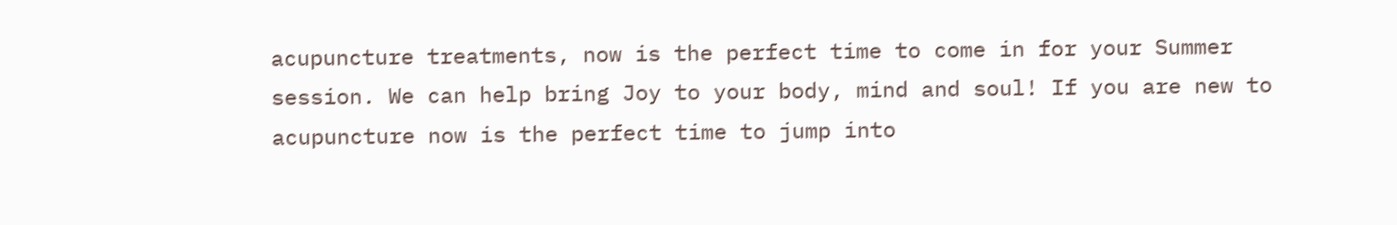acupuncture treatments, now is the perfect time to come in for your Summer session. We can help bring Joy to your body, mind and soul! If you are new to acupuncture now is the perfect time to jump into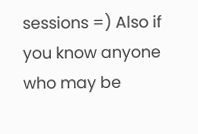sessions =) Also if you know anyone who may be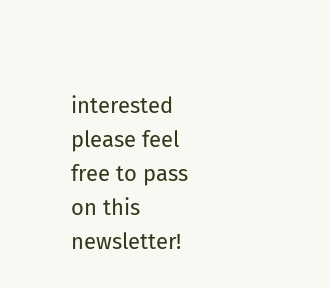interested please feel free to pass on this newsletter!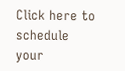Click here to schedule your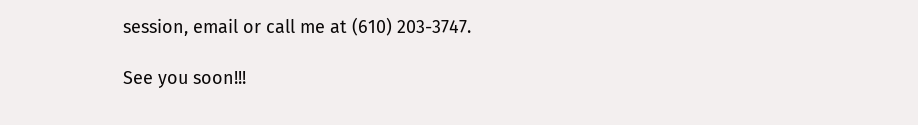session, email or call me at (610) 203-3747.

See you soon!!!